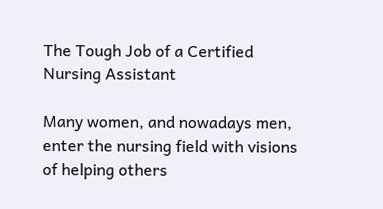The Tough Job of a Certified Nursing Assistant

Many women, and nowadays men, enter the nursing field with visions of helping others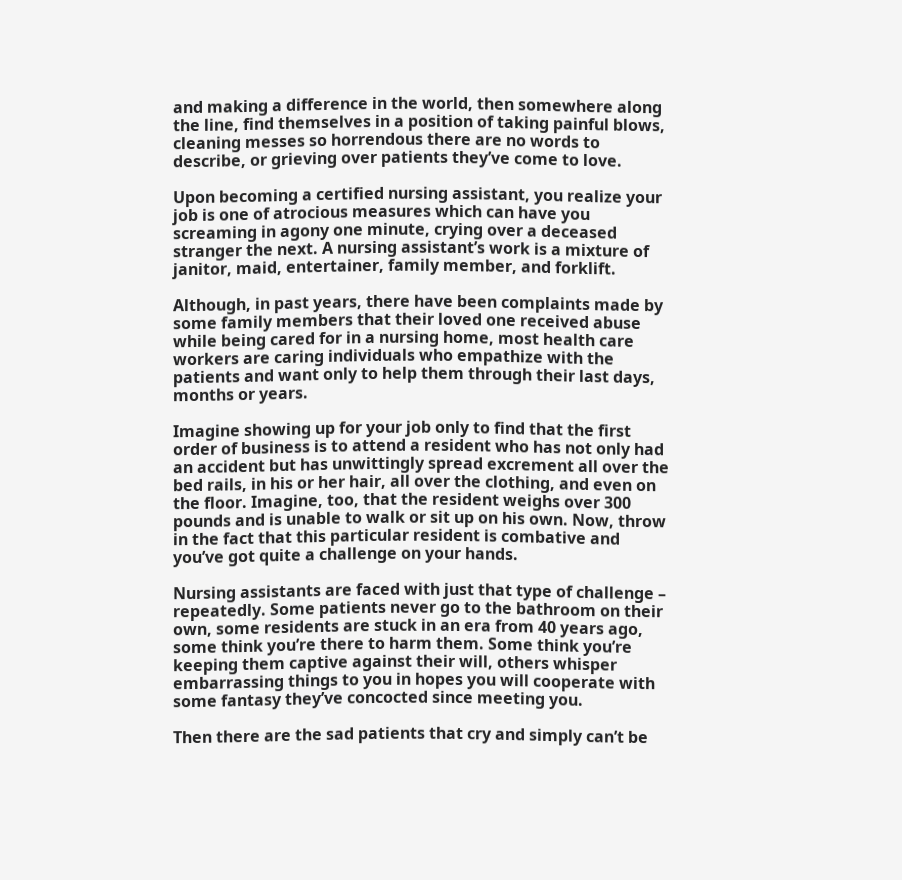and making a difference in the world, then somewhere along the line, find themselves in a position of taking painful blows, cleaning messes so horrendous there are no words to describe, or grieving over patients they’ve come to love.

Upon becoming a certified nursing assistant, you realize your job is one of atrocious measures which can have you screaming in agony one minute, crying over a deceased stranger the next. A nursing assistant’s work is a mixture of janitor, maid, entertainer, family member, and forklift.

Although, in past years, there have been complaints made by some family members that their loved one received abuse while being cared for in a nursing home, most health care workers are caring individuals who empathize with the patients and want only to help them through their last days, months or years.

Imagine showing up for your job only to find that the first order of business is to attend a resident who has not only had an accident but has unwittingly spread excrement all over the bed rails, in his or her hair, all over the clothing, and even on the floor. Imagine, too, that the resident weighs over 300 pounds and is unable to walk or sit up on his own. Now, throw in the fact that this particular resident is combative and you’ve got quite a challenge on your hands.

Nursing assistants are faced with just that type of challenge – repeatedly. Some patients never go to the bathroom on their own, some residents are stuck in an era from 40 years ago, some think you’re there to harm them. Some think you’re keeping them captive against their will, others whisper embarrassing things to you in hopes you will cooperate with some fantasy they’ve concocted since meeting you.

Then there are the sad patients that cry and simply can’t be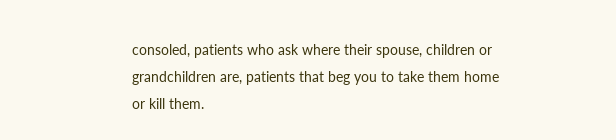consoled, patients who ask where their spouse, children or grandchildren are, patients that beg you to take them home or kill them.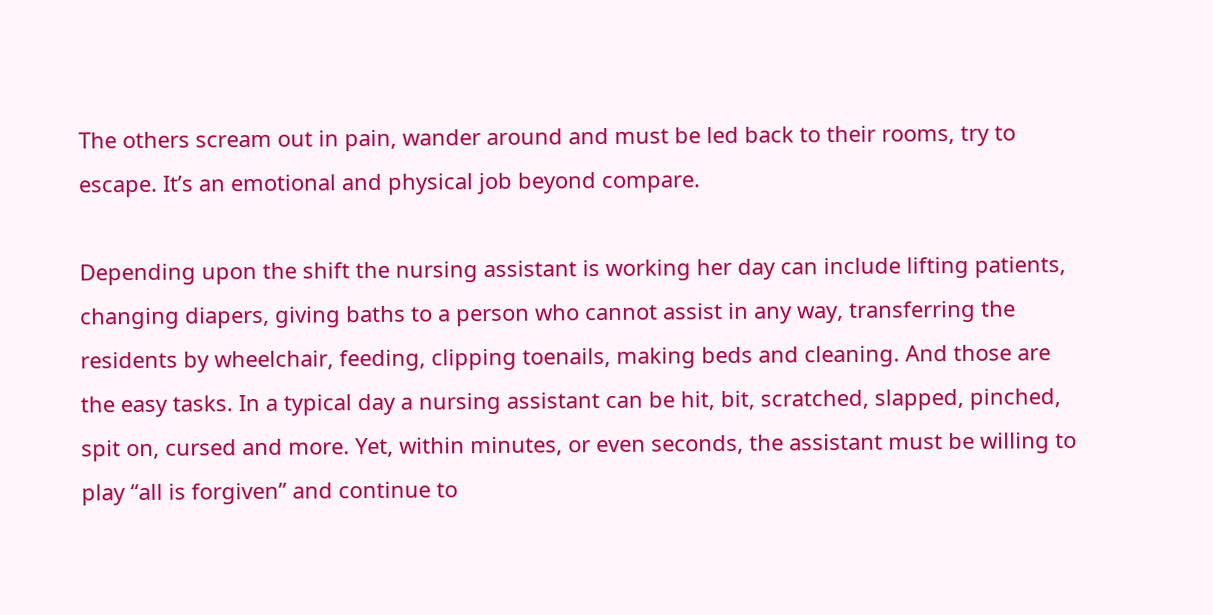The others scream out in pain, wander around and must be led back to their rooms, try to escape. It’s an emotional and physical job beyond compare.

Depending upon the shift the nursing assistant is working her day can include lifting patients, changing diapers, giving baths to a person who cannot assist in any way, transferring the residents by wheelchair, feeding, clipping toenails, making beds and cleaning. And those are the easy tasks. In a typical day a nursing assistant can be hit, bit, scratched, slapped, pinched, spit on, cursed and more. Yet, within minutes, or even seconds, the assistant must be willing to play “all is forgiven” and continue to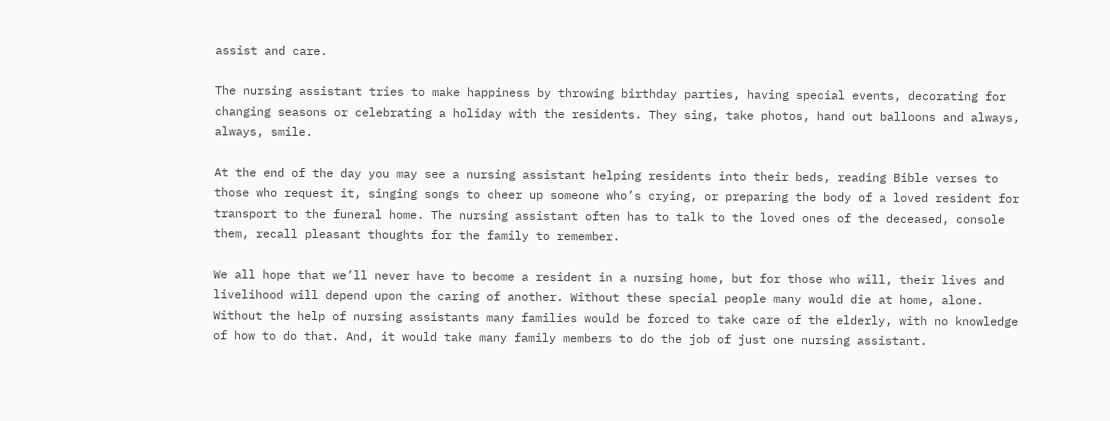assist and care.

The nursing assistant tries to make happiness by throwing birthday parties, having special events, decorating for changing seasons or celebrating a holiday with the residents. They sing, take photos, hand out balloons and always, always, smile.

At the end of the day you may see a nursing assistant helping residents into their beds, reading Bible verses to those who request it, singing songs to cheer up someone who’s crying, or preparing the body of a loved resident for transport to the funeral home. The nursing assistant often has to talk to the loved ones of the deceased, console them, recall pleasant thoughts for the family to remember.

We all hope that we’ll never have to become a resident in a nursing home, but for those who will, their lives and livelihood will depend upon the caring of another. Without these special people many would die at home, alone. Without the help of nursing assistants many families would be forced to take care of the elderly, with no knowledge of how to do that. And, it would take many family members to do the job of just one nursing assistant.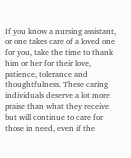If you know a nursing assistant, or one takes care of a loved one for you, take the time to thank him or her for their love, patience, tolerance and thoughtfulness. These caring individuals deserve a lot more praise than what they receive but will continue to care for those in need, even if the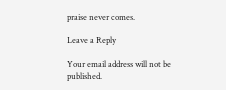praise never comes.

Leave a Reply

Your email address will not be published.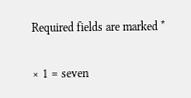Required fields are marked *

× 1 = seven